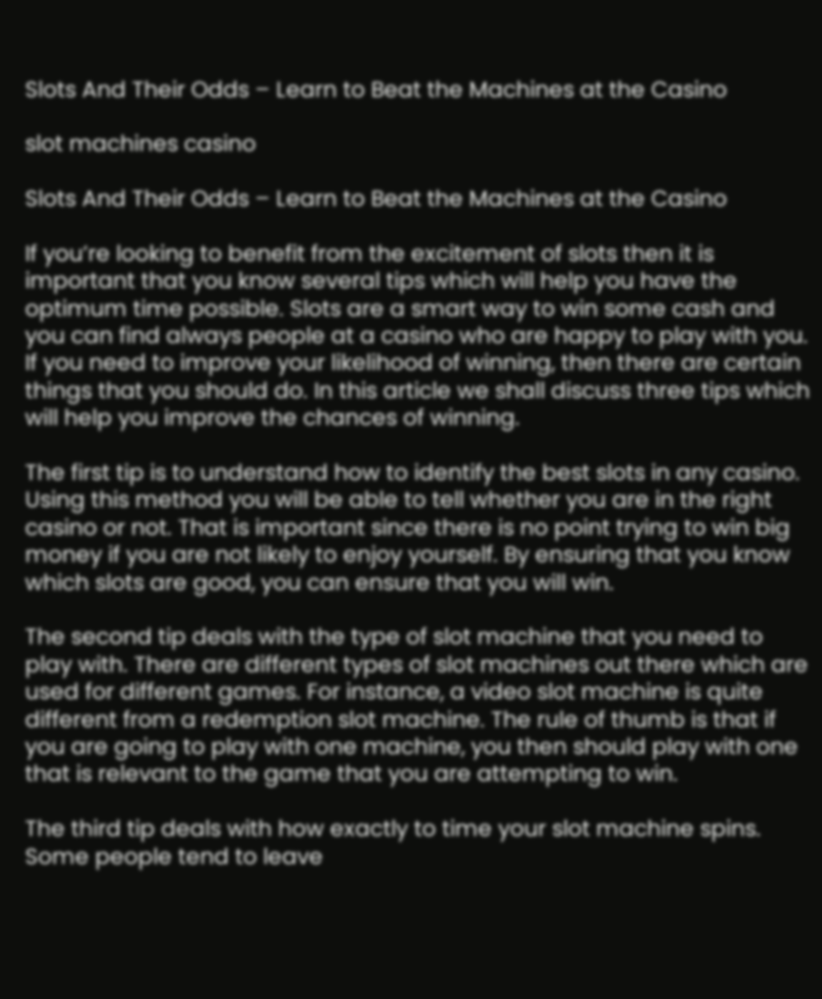Slots And Their Odds – Learn to Beat the Machines at the Casino

slot machines casino

Slots And Their Odds – Learn to Beat the Machines at the Casino

If you’re looking to benefit from the excitement of slots then it is important that you know several tips which will help you have the optimum time possible. Slots are a smart way to win some cash and you can find always people at a casino who are happy to play with you. If you need to improve your likelihood of winning, then there are certain things that you should do. In this article we shall discuss three tips which will help you improve the chances of winning.

The first tip is to understand how to identify the best slots in any casino. Using this method you will be able to tell whether you are in the right casino or not. That is important since there is no point trying to win big money if you are not likely to enjoy yourself. By ensuring that you know which slots are good, you can ensure that you will win.

The second tip deals with the type of slot machine that you need to play with. There are different types of slot machines out there which are used for different games. For instance, a video slot machine is quite different from a redemption slot machine. The rule of thumb is that if you are going to play with one machine, you then should play with one that is relevant to the game that you are attempting to win.

The third tip deals with how exactly to time your slot machine spins. Some people tend to leave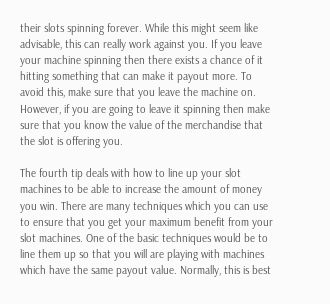their slots spinning forever. While this might seem like advisable, this can really work against you. If you leave your machine spinning then there exists a chance of it hitting something that can make it payout more. To avoid this, make sure that you leave the machine on. However, if you are going to leave it spinning then make sure that you know the value of the merchandise that the slot is offering you.

The fourth tip deals with how to line up your slot machines to be able to increase the amount of money you win. There are many techniques which you can use to ensure that you get your maximum benefit from your slot machines. One of the basic techniques would be to line them up so that you will are playing with machines which have the same payout value. Normally, this is best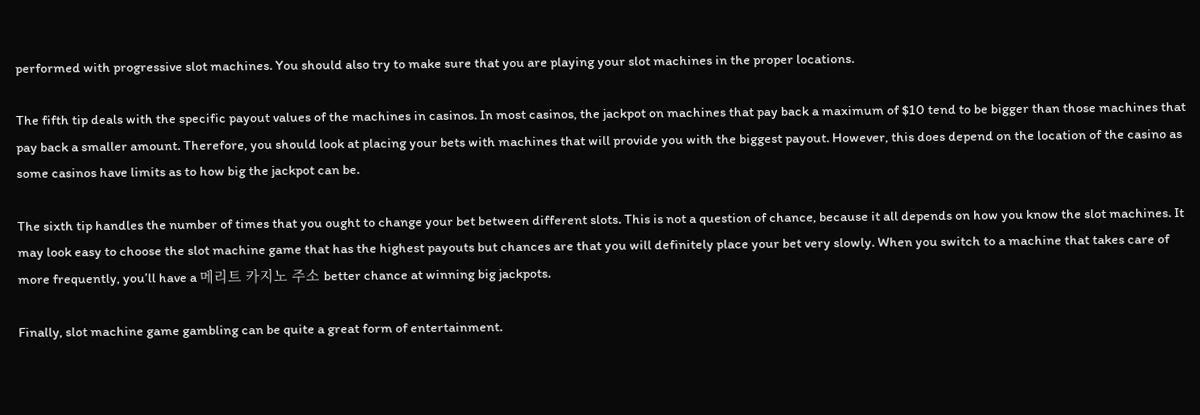performed with progressive slot machines. You should also try to make sure that you are playing your slot machines in the proper locations.

The fifth tip deals with the specific payout values of the machines in casinos. In most casinos, the jackpot on machines that pay back a maximum of $10 tend to be bigger than those machines that pay back a smaller amount. Therefore, you should look at placing your bets with machines that will provide you with the biggest payout. However, this does depend on the location of the casino as some casinos have limits as to how big the jackpot can be.

The sixth tip handles the number of times that you ought to change your bet between different slots. This is not a question of chance, because it all depends on how you know the slot machines. It may look easy to choose the slot machine game that has the highest payouts but chances are that you will definitely place your bet very slowly. When you switch to a machine that takes care of more frequently, you’ll have a 메리트 카지노 주소 better chance at winning big jackpots.

Finally, slot machine game gambling can be quite a great form of entertainment.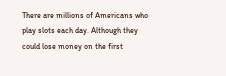There are millions of Americans who play slots each day. Although they could lose money on the first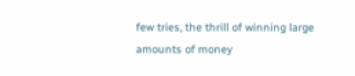few tries, the thrill of winning large amounts of money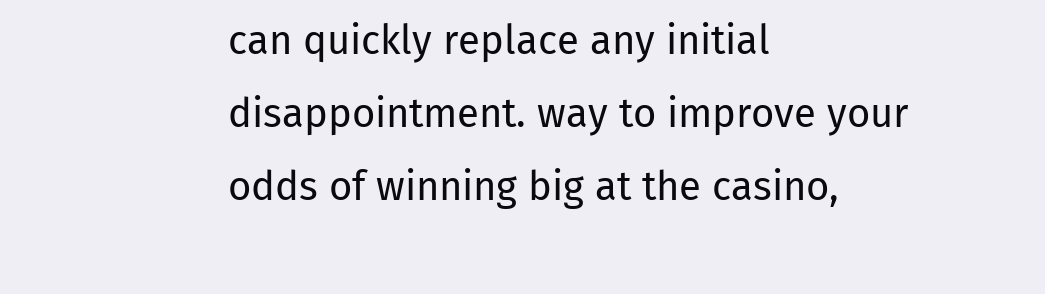can quickly replace any initial disappointment. way to improve your odds of winning big at the casino,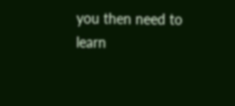you then need to learn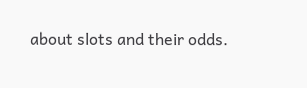about slots and their odds.